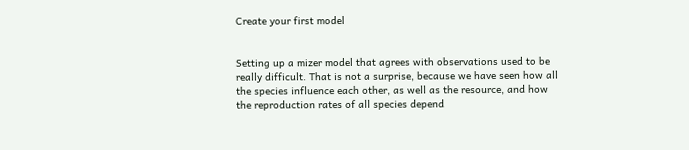Create your first model


Setting up a mizer model that agrees with observations used to be really difficult. That is not a surprise, because we have seen how all the species influence each other, as well as the resource, and how the reproduction rates of all species depend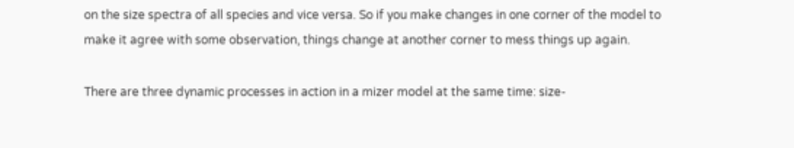on the size spectra of all species and vice versa. So if you make changes in one corner of the model to make it agree with some observation, things change at another corner to mess things up again.

There are three dynamic processes in action in a mizer model at the same time: size-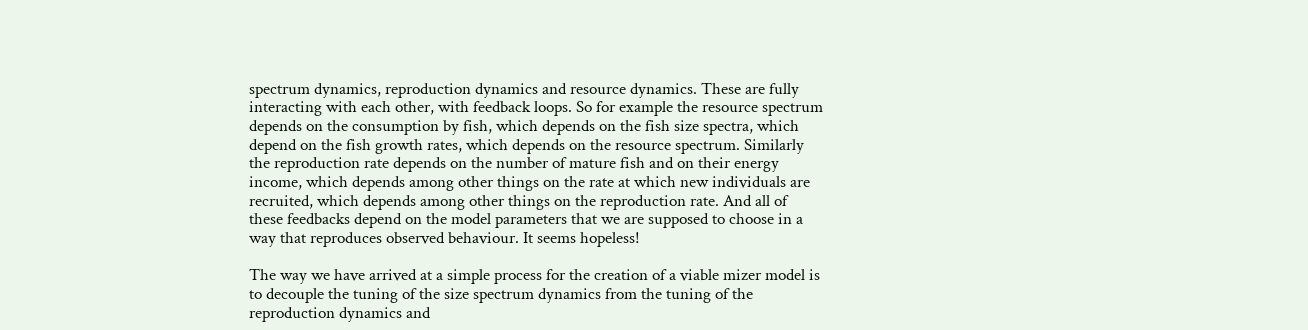spectrum dynamics, reproduction dynamics and resource dynamics. These are fully interacting with each other, with feedback loops. So for example the resource spectrum depends on the consumption by fish, which depends on the fish size spectra, which depend on the fish growth rates, which depends on the resource spectrum. Similarly the reproduction rate depends on the number of mature fish and on their energy income, which depends among other things on the rate at which new individuals are recruited, which depends among other things on the reproduction rate. And all of these feedbacks depend on the model parameters that we are supposed to choose in a way that reproduces observed behaviour. It seems hopeless!

The way we have arrived at a simple process for the creation of a viable mizer model is to decouple the tuning of the size spectrum dynamics from the tuning of the reproduction dynamics and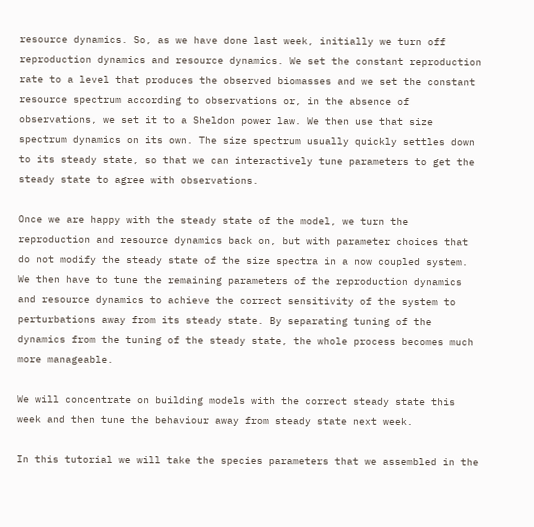resource dynamics. So, as we have done last week, initially we turn off reproduction dynamics and resource dynamics. We set the constant reproduction rate to a level that produces the observed biomasses and we set the constant resource spectrum according to observations or, in the absence of observations, we set it to a Sheldon power law. We then use that size spectrum dynamics on its own. The size spectrum usually quickly settles down to its steady state, so that we can interactively tune parameters to get the steady state to agree with observations.

Once we are happy with the steady state of the model, we turn the reproduction and resource dynamics back on, but with parameter choices that do not modify the steady state of the size spectra in a now coupled system. We then have to tune the remaining parameters of the reproduction dynamics and resource dynamics to achieve the correct sensitivity of the system to perturbations away from its steady state. By separating tuning of the dynamics from the tuning of the steady state, the whole process becomes much more manageable.

We will concentrate on building models with the correct steady state this week and then tune the behaviour away from steady state next week.

In this tutorial we will take the species parameters that we assembled in the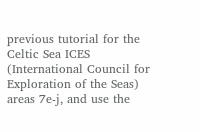previous tutorial for the Celtic Sea ICES (International Council for Exploration of the Seas) areas 7e-j, and use the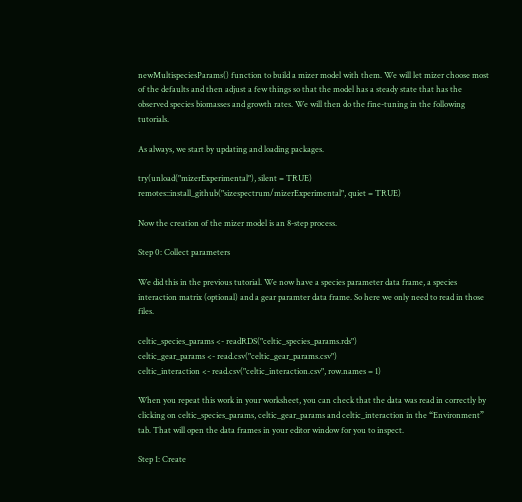newMultispeciesParams() function to build a mizer model with them. We will let mizer choose most of the defaults and then adjust a few things so that the model has a steady state that has the observed species biomasses and growth rates. We will then do the fine-tuning in the following tutorials.

As always, we start by updating and loading packages.

try(unload("mizerExperimental"), silent = TRUE)
remotes::install_github("sizespectrum/mizerExperimental", quiet = TRUE)

Now the creation of the mizer model is an 8-step process.

Step 0: Collect parameters

We did this in the previous tutorial. We now have a species parameter data frame, a species interaction matrix (optional) and a gear paramter data frame. So here we only need to read in those files.

celtic_species_params <- readRDS("celtic_species_params.rds")
celtic_gear_params <- read.csv("celtic_gear_params.csv")
celtic_interaction <- read.csv("celtic_interaction.csv", row.names = 1)

When you repeat this work in your worksheet, you can check that the data was read in correctly by clicking on celtic_species_params, celtic_gear_params and celtic_interaction in the “Environment” tab. That will open the data frames in your editor window for you to inspect.

Step 1: Create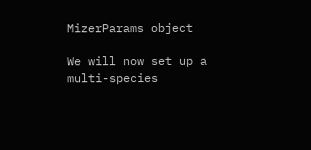MizerParams object

We will now set up a multi-species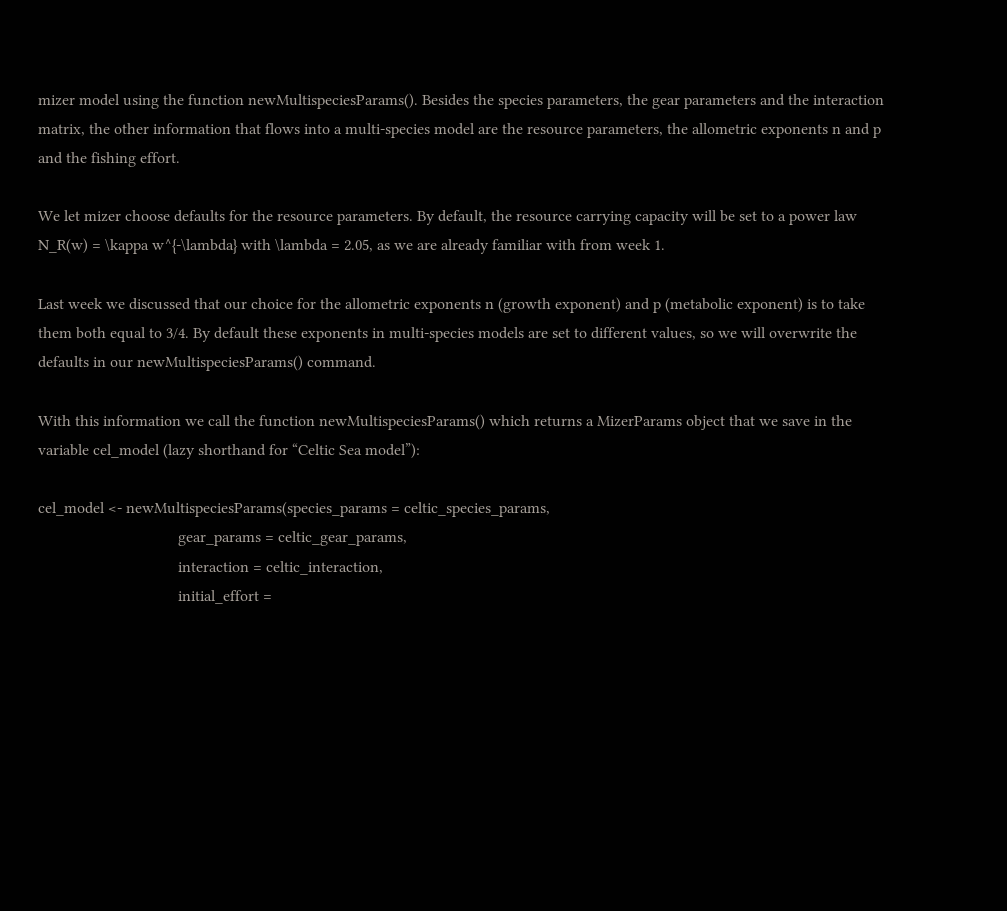mizer model using the function newMultispeciesParams(). Besides the species parameters, the gear parameters and the interaction matrix, the other information that flows into a multi-species model are the resource parameters, the allometric exponents n and p and the fishing effort.

We let mizer choose defaults for the resource parameters. By default, the resource carrying capacity will be set to a power law N_R(w) = \kappa w^{-\lambda} with \lambda = 2.05, as we are already familiar with from week 1.

Last week we discussed that our choice for the allometric exponents n (growth exponent) and p (metabolic exponent) is to take them both equal to 3/4. By default these exponents in multi-species models are set to different values, so we will overwrite the defaults in our newMultispeciesParams() command.

With this information we call the function newMultispeciesParams() which returns a MizerParams object that we save in the variable cel_model (lazy shorthand for “Celtic Sea model”):

cel_model <- newMultispeciesParams(species_params = celtic_species_params,
                                   gear_params = celtic_gear_params,
                                   interaction = celtic_interaction,
                                   initial_effort =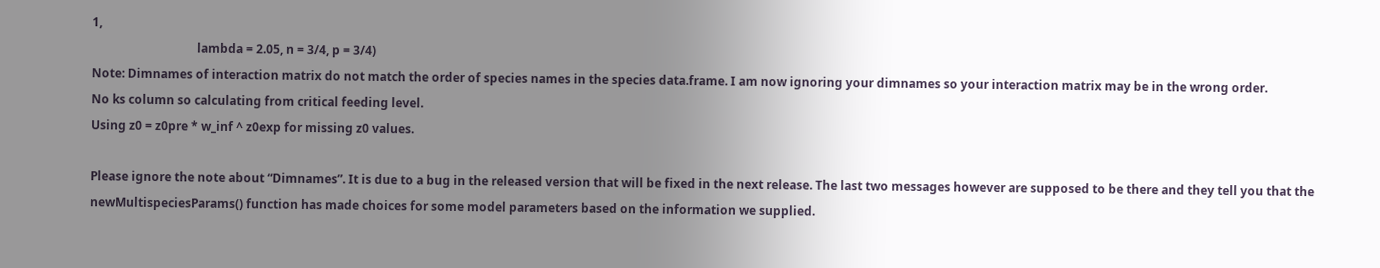1,
                                   lambda = 2.05, n = 3/4, p = 3/4)
Note: Dimnames of interaction matrix do not match the order of species names in the species data.frame. I am now ignoring your dimnames so your interaction matrix may be in the wrong order.
No ks column so calculating from critical feeding level.
Using z0 = z0pre * w_inf ^ z0exp for missing z0 values.

Please ignore the note about “Dimnames”. It is due to a bug in the released version that will be fixed in the next release. The last two messages however are supposed to be there and they tell you that the newMultispeciesParams() function has made choices for some model parameters based on the information we supplied.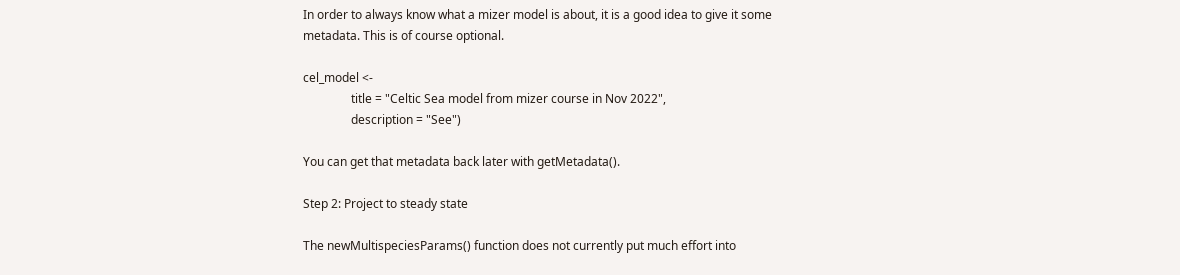In order to always know what a mizer model is about, it is a good idea to give it some metadata. This is of course optional.

cel_model <-
                title = "Celtic Sea model from mizer course in Nov 2022",
                description = "See")

You can get that metadata back later with getMetadata().

Step 2: Project to steady state

The newMultispeciesParams() function does not currently put much effort into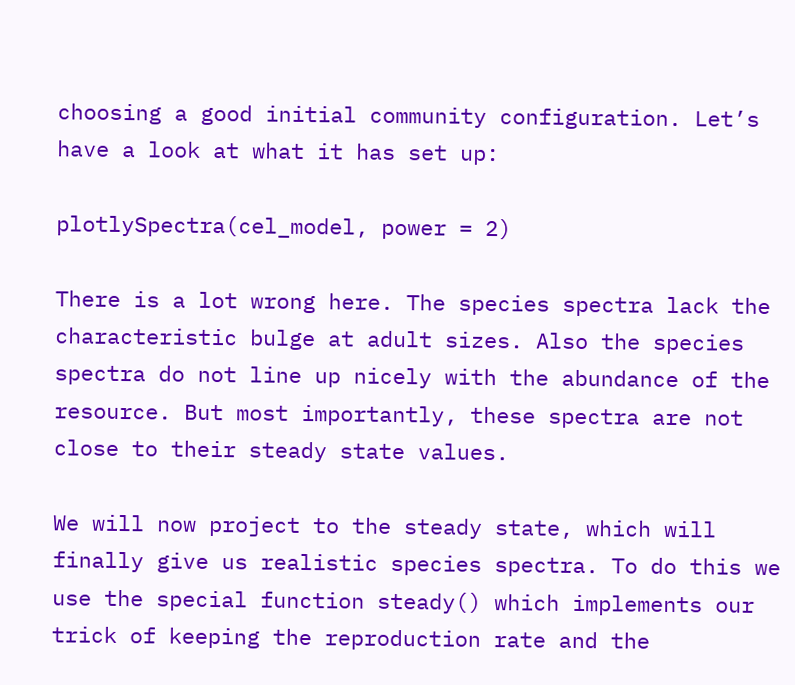choosing a good initial community configuration. Let’s have a look at what it has set up:

plotlySpectra(cel_model, power = 2)

There is a lot wrong here. The species spectra lack the characteristic bulge at adult sizes. Also the species spectra do not line up nicely with the abundance of the resource. But most importantly, these spectra are not close to their steady state values.

We will now project to the steady state, which will finally give us realistic species spectra. To do this we use the special function steady() which implements our trick of keeping the reproduction rate and the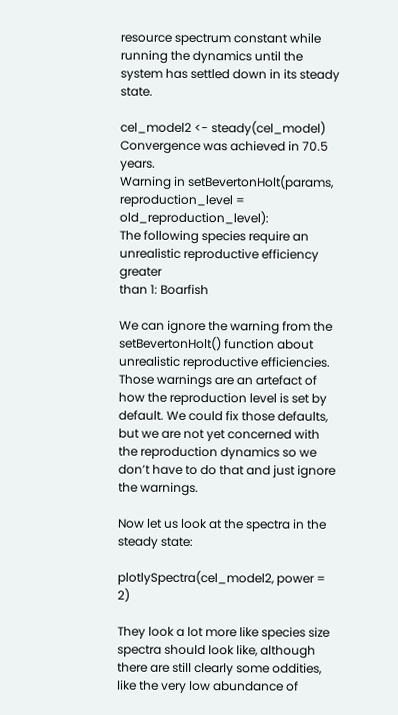resource spectrum constant while running the dynamics until the system has settled down in its steady state.

cel_model2 <- steady(cel_model)
Convergence was achieved in 70.5 years.
Warning in setBevertonHolt(params, reproduction_level = old_reproduction_level):
The following species require an unrealistic reproductive efficiency greater
than 1: Boarfish

We can ignore the warning from the setBevertonHolt() function about unrealistic reproductive efficiencies. Those warnings are an artefact of how the reproduction level is set by default. We could fix those defaults, but we are not yet concerned with the reproduction dynamics so we don’t have to do that and just ignore the warnings.

Now let us look at the spectra in the steady state:

plotlySpectra(cel_model2, power = 2)

They look a lot more like species size spectra should look like, although there are still clearly some oddities, like the very low abundance of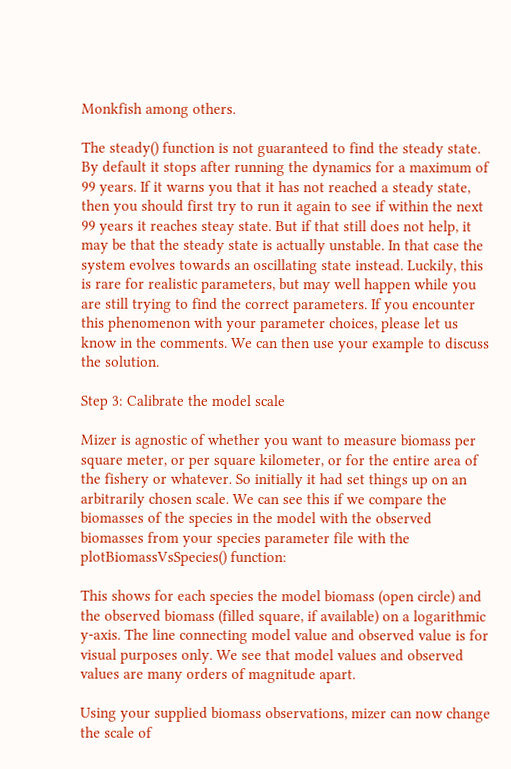Monkfish among others.

The steady() function is not guaranteed to find the steady state. By default it stops after running the dynamics for a maximum of 99 years. If it warns you that it has not reached a steady state, then you should first try to run it again to see if within the next 99 years it reaches steay state. But if that still does not help, it may be that the steady state is actually unstable. In that case the system evolves towards an oscillating state instead. Luckily, this is rare for realistic parameters, but may well happen while you are still trying to find the correct parameters. If you encounter this phenomenon with your parameter choices, please let us know in the comments. We can then use your example to discuss the solution.

Step 3: Calibrate the model scale

Mizer is agnostic of whether you want to measure biomass per square meter, or per square kilometer, or for the entire area of the fishery or whatever. So initially it had set things up on an arbitrarily chosen scale. We can see this if we compare the biomasses of the species in the model with the observed biomasses from your species parameter file with the plotBiomassVsSpecies() function:

This shows for each species the model biomass (open circle) and the observed biomass (filled square, if available) on a logarithmic y-axis. The line connecting model value and observed value is for visual purposes only. We see that model values and observed values are many orders of magnitude apart.

Using your supplied biomass observations, mizer can now change the scale of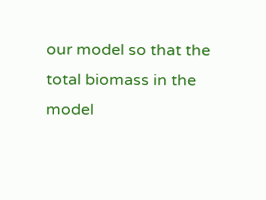our model so that the total biomass in the model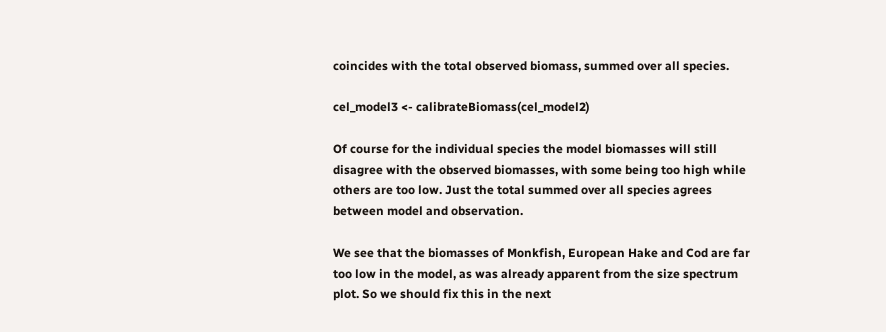coincides with the total observed biomass, summed over all species.

cel_model3 <- calibrateBiomass(cel_model2)

Of course for the individual species the model biomasses will still disagree with the observed biomasses, with some being too high while others are too low. Just the total summed over all species agrees between model and observation.

We see that the biomasses of Monkfish, European Hake and Cod are far too low in the model, as was already apparent from the size spectrum plot. So we should fix this in the next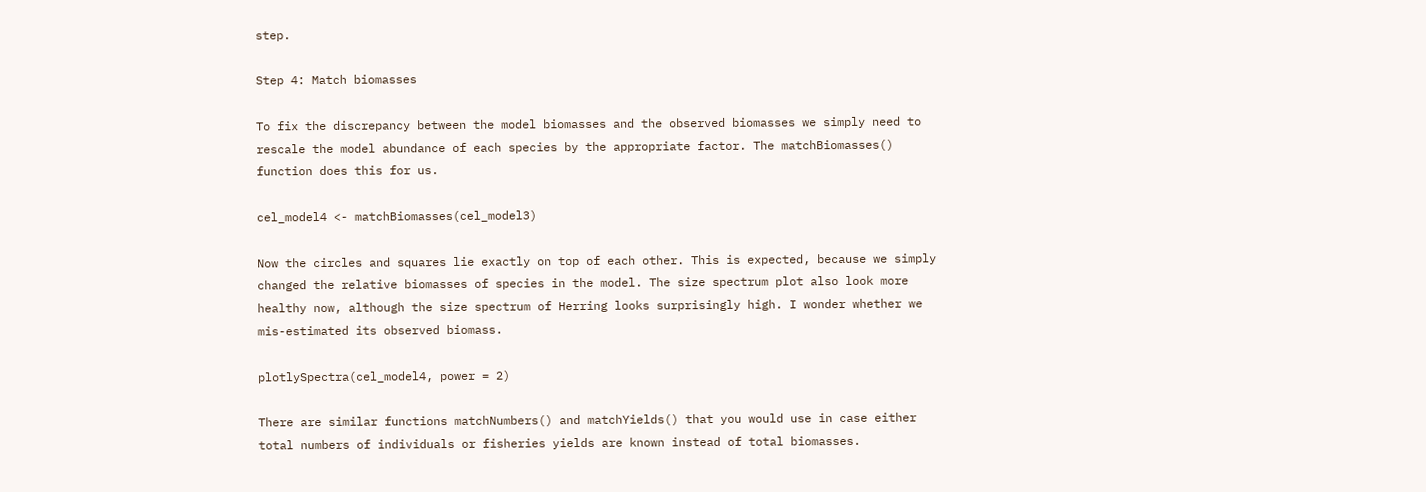step.

Step 4: Match biomasses

To fix the discrepancy between the model biomasses and the observed biomasses we simply need to rescale the model abundance of each species by the appropriate factor. The matchBiomasses() function does this for us.

cel_model4 <- matchBiomasses(cel_model3)

Now the circles and squares lie exactly on top of each other. This is expected, because we simply changed the relative biomasses of species in the model. The size spectrum plot also look more healthy now, although the size spectrum of Herring looks surprisingly high. I wonder whether we mis-estimated its observed biomass.

plotlySpectra(cel_model4, power = 2)

There are similar functions matchNumbers() and matchYields() that you would use in case either total numbers of individuals or fisheries yields are known instead of total biomasses.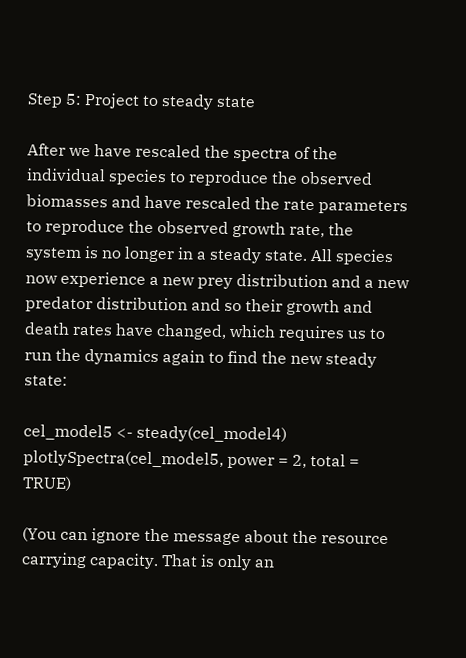Step 5: Project to steady state

After we have rescaled the spectra of the individual species to reproduce the observed biomasses and have rescaled the rate parameters to reproduce the observed growth rate, the system is no longer in a steady state. All species now experience a new prey distribution and a new predator distribution and so their growth and death rates have changed, which requires us to run the dynamics again to find the new steady state:

cel_model5 <- steady(cel_model4)
plotlySpectra(cel_model5, power = 2, total = TRUE)

(You can ignore the message about the resource carrying capacity. That is only an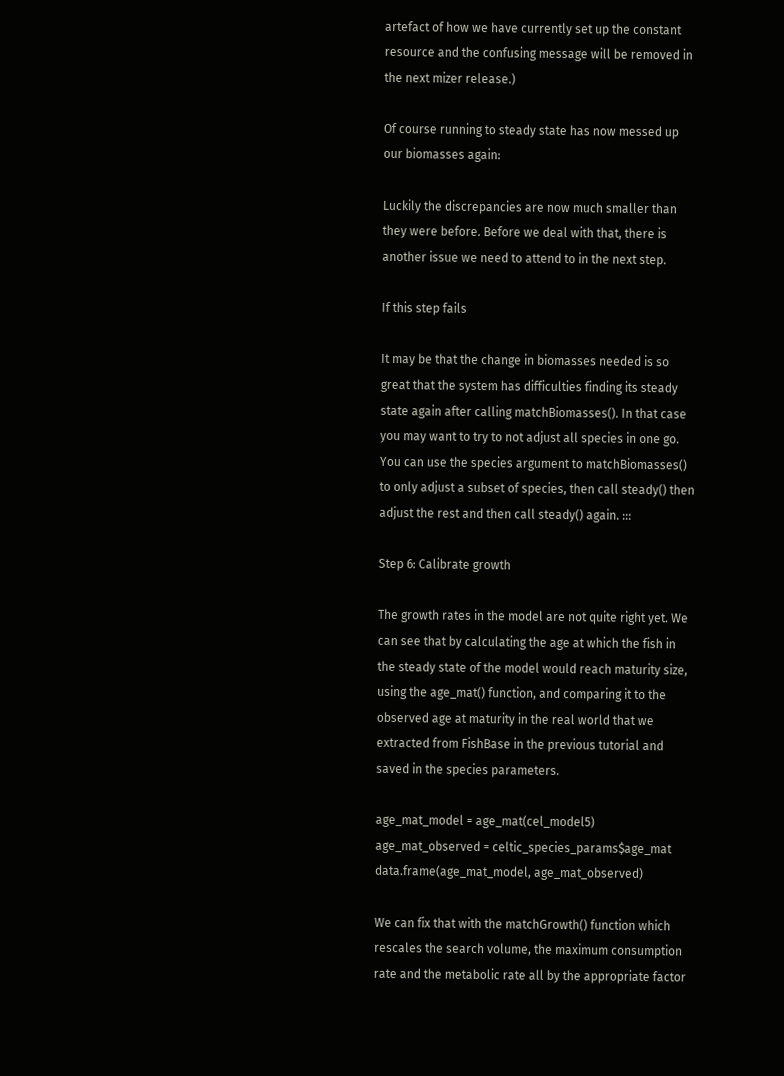artefact of how we have currently set up the constant resource and the confusing message will be removed in the next mizer release.)

Of course running to steady state has now messed up our biomasses again:

Luckily the discrepancies are now much smaller than they were before. Before we deal with that, there is another issue we need to attend to in the next step.

If this step fails

It may be that the change in biomasses needed is so great that the system has difficulties finding its steady state again after calling matchBiomasses(). In that case you may want to try to not adjust all species in one go. You can use the species argument to matchBiomasses() to only adjust a subset of species, then call steady() then adjust the rest and then call steady() again. :::

Step 6: Calibrate growth

The growth rates in the model are not quite right yet. We can see that by calculating the age at which the fish in the steady state of the model would reach maturity size, using the age_mat() function, and comparing it to the observed age at maturity in the real world that we extracted from FishBase in the previous tutorial and saved in the species parameters.

age_mat_model = age_mat(cel_model5)
age_mat_observed = celtic_species_params$age_mat
data.frame(age_mat_model, age_mat_observed)

We can fix that with the matchGrowth() function which rescales the search volume, the maximum consumption rate and the metabolic rate all by the appropriate factor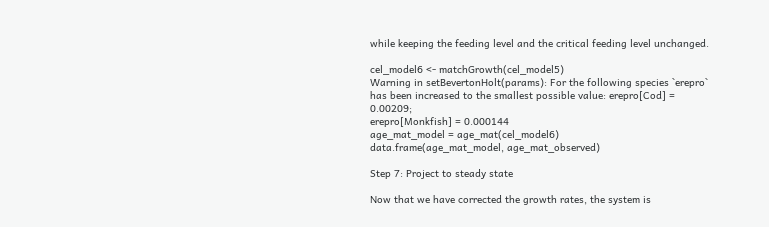while keeping the feeding level and the critical feeding level unchanged.

cel_model6 <- matchGrowth(cel_model5)
Warning in setBevertonHolt(params): For the following species `erepro`
has been increased to the smallest possible value: erepro[Cod] = 0.00209;
erepro[Monkfish] = 0.000144
age_mat_model = age_mat(cel_model6)
data.frame(age_mat_model, age_mat_observed)

Step 7: Project to steady state

Now that we have corrected the growth rates, the system is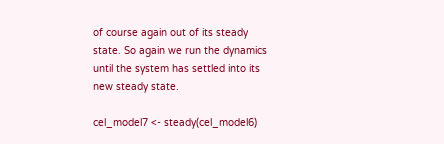of course again out of its steady state. So again we run the dynamics until the system has settled into its new steady state.

cel_model7 <- steady(cel_model6)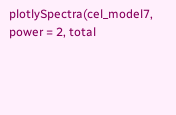plotlySpectra(cel_model7, power = 2, total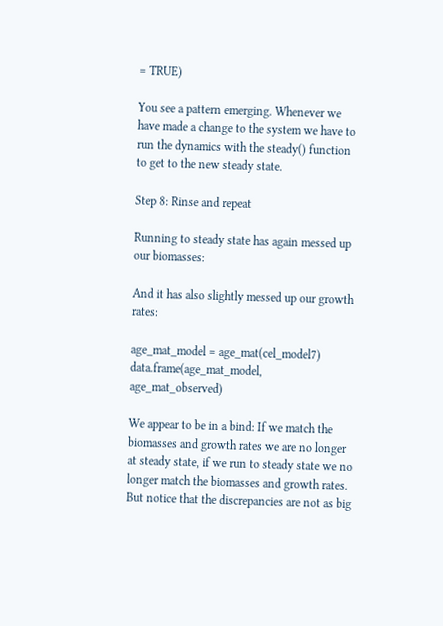= TRUE)

You see a pattern emerging. Whenever we have made a change to the system we have to run the dynamics with the steady() function to get to the new steady state.

Step 8: Rinse and repeat

Running to steady state has again messed up our biomasses:

And it has also slightly messed up our growth rates:

age_mat_model = age_mat(cel_model7)
data.frame(age_mat_model, age_mat_observed)

We appear to be in a bind: If we match the biomasses and growth rates we are no longer at steady state, if we run to steady state we no longer match the biomasses and growth rates. But notice that the discrepancies are not as big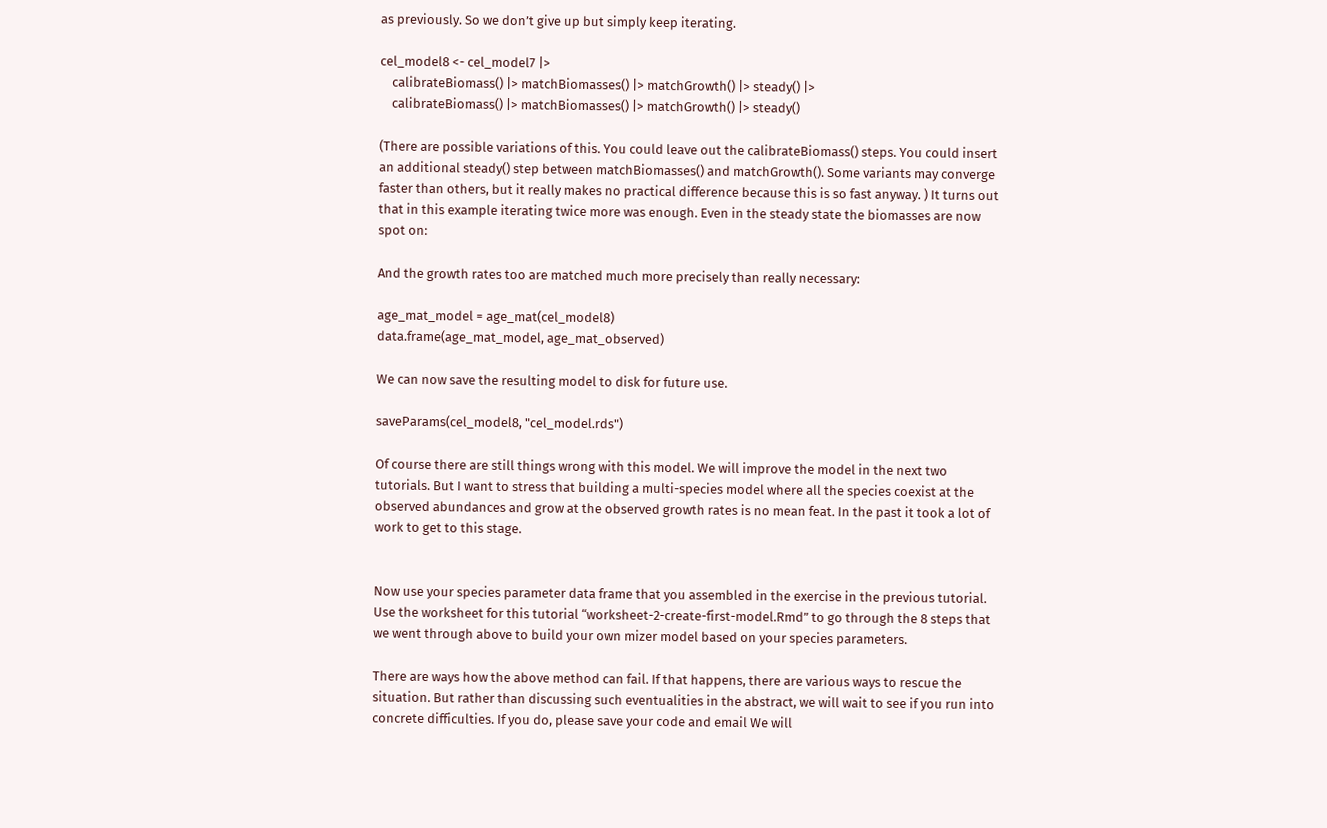as previously. So we don’t give up but simply keep iterating.

cel_model8 <- cel_model7 |>
    calibrateBiomass() |> matchBiomasses() |> matchGrowth() |> steady() |>
    calibrateBiomass() |> matchBiomasses() |> matchGrowth() |> steady()

(There are possible variations of this. You could leave out the calibrateBiomass() steps. You could insert an additional steady() step between matchBiomasses() and matchGrowth(). Some variants may converge faster than others, but it really makes no practical difference because this is so fast anyway. ) It turns out that in this example iterating twice more was enough. Even in the steady state the biomasses are now spot on:

And the growth rates too are matched much more precisely than really necessary:

age_mat_model = age_mat(cel_model8)
data.frame(age_mat_model, age_mat_observed)

We can now save the resulting model to disk for future use.

saveParams(cel_model8, "cel_model.rds")

Of course there are still things wrong with this model. We will improve the model in the next two tutorials. But I want to stress that building a multi-species model where all the species coexist at the observed abundances and grow at the observed growth rates is no mean feat. In the past it took a lot of work to get to this stage.


Now use your species parameter data frame that you assembled in the exercise in the previous tutorial. Use the worksheet for this tutorial “worksheet-2-create-first-model.Rmd” to go through the 8 steps that we went through above to build your own mizer model based on your species parameters.

There are ways how the above method can fail. If that happens, there are various ways to rescue the situation. But rather than discussing such eventualities in the abstract, we will wait to see if you run into concrete difficulties. If you do, please save your code and email We will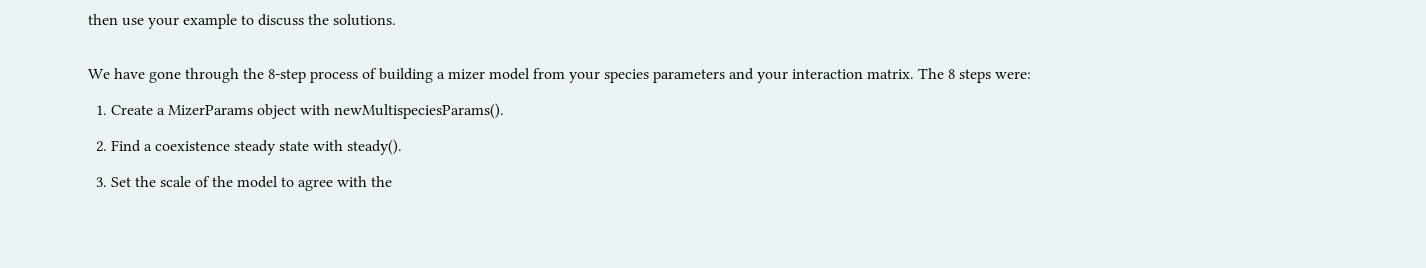then use your example to discuss the solutions.


We have gone through the 8-step process of building a mizer model from your species parameters and your interaction matrix. The 8 steps were:

  1. Create a MizerParams object with newMultispeciesParams().

  2. Find a coexistence steady state with steady().

  3. Set the scale of the model to agree with the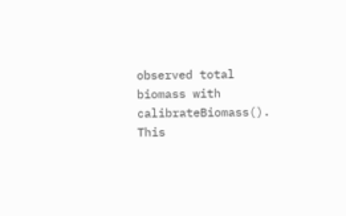observed total biomass with calibrateBiomass(). This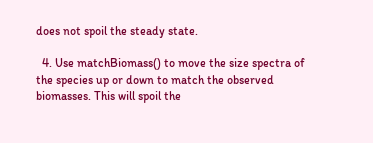does not spoil the steady state.

  4. Use matchBiomass() to move the size spectra of the species up or down to match the observed biomasses. This will spoil the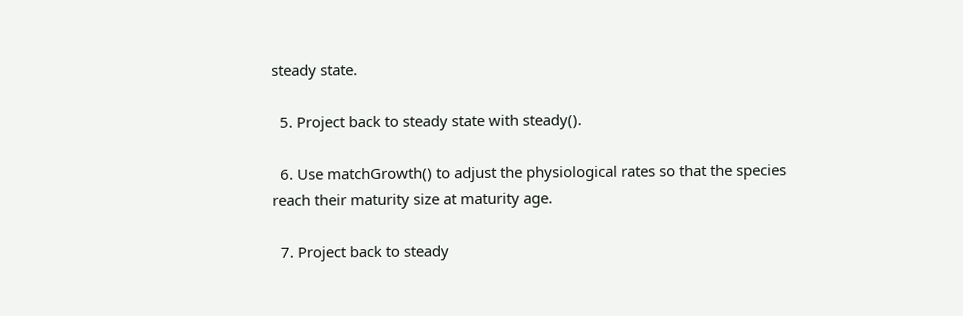steady state.

  5. Project back to steady state with steady().

  6. Use matchGrowth() to adjust the physiological rates so that the species reach their maturity size at maturity age.

  7. Project back to steady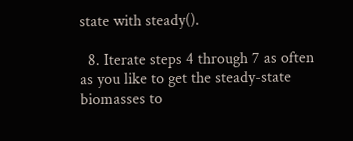state with steady().

  8. Iterate steps 4 through 7 as often as you like to get the steady-state biomasses to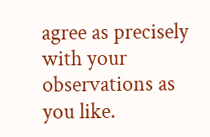agree as precisely with your observations as you like.